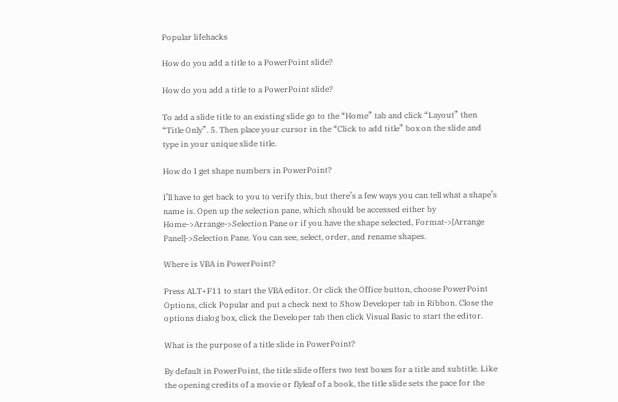Popular lifehacks

How do you add a title to a PowerPoint slide?

How do you add a title to a PowerPoint slide?

To add a slide title to an existing slide go to the “Home” tab and click “Layout” then “Title Only”. 5. Then place your cursor in the “Click to add title” box on the slide and type in your unique slide title.

How do I get shape numbers in PowerPoint?

I’ll have to get back to you to verify this, but there’s a few ways you can tell what a shape’s name is. Open up the selection pane, which should be accessed either by Home->Arrange->Selection Pane or if you have the shape selected, Format->[Arrange Panel]->Selection Pane. You can see, select, order, and rename shapes.

Where is VBA in PowerPoint?

Press ALT+F11 to start the VBA editor. Or click the Office button, choose PowerPoint Options, click Popular and put a check next to Show Developer tab in Ribbon. Close the options dialog box, click the Developer tab then click Visual Basic to start the editor.

What is the purpose of a title slide in PowerPoint?

By default in PowerPoint, the title slide offers two text boxes for a title and subtitle. Like the opening credits of a movie or flyleaf of a book, the title slide sets the pace for the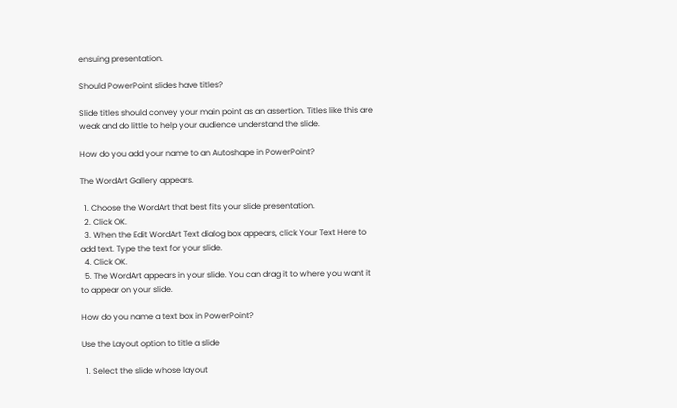ensuing presentation.

Should PowerPoint slides have titles?

Slide titles should convey your main point as an assertion. Titles like this are weak and do little to help your audience understand the slide.

How do you add your name to an Autoshape in PowerPoint?

The WordArt Gallery appears.

  1. Choose the WordArt that best fits your slide presentation.
  2. Click OK.
  3. When the Edit WordArt Text dialog box appears, click Your Text Here to add text. Type the text for your slide.
  4. Click OK.
  5. The WordArt appears in your slide. You can drag it to where you want it to appear on your slide.

How do you name a text box in PowerPoint?

Use the Layout option to title a slide

  1. Select the slide whose layout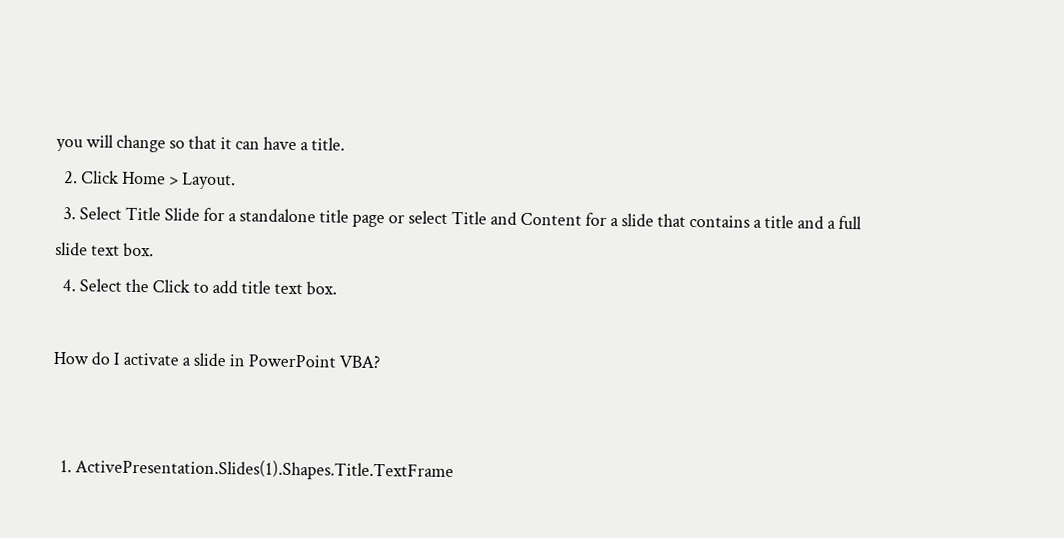you will change so that it can have a title.
  2. Click Home > Layout.
  3. Select Title Slide for a standalone title page or select Title and Content for a slide that contains a title and a full slide text box.
  4. Select the Click to add title text box.

How do I activate a slide in PowerPoint VBA?


  1. ActivePresentation.Slides(1).Shapes.Title.TextFrame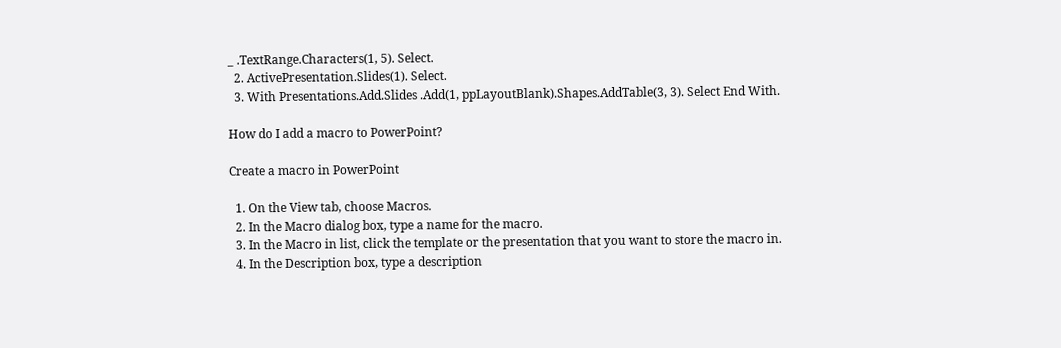_ .TextRange.Characters(1, 5). Select.
  2. ActivePresentation.Slides(1). Select.
  3. With Presentations.Add.Slides .Add(1, ppLayoutBlank).Shapes.AddTable(3, 3). Select End With.

How do I add a macro to PowerPoint?

Create a macro in PowerPoint

  1. On the View tab, choose Macros.
  2. In the Macro dialog box, type a name for the macro.
  3. In the Macro in list, click the template or the presentation that you want to store the macro in.
  4. In the Description box, type a description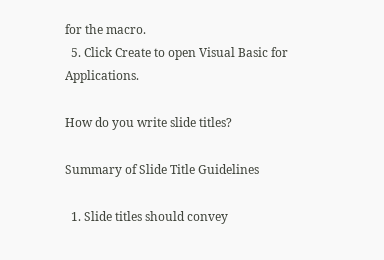for the macro.
  5. Click Create to open Visual Basic for Applications.

How do you write slide titles?

Summary of Slide Title Guidelines

  1. Slide titles should convey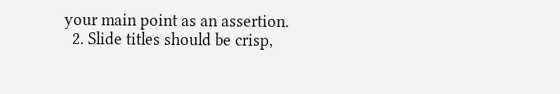your main point as an assertion.
  2. Slide titles should be crisp,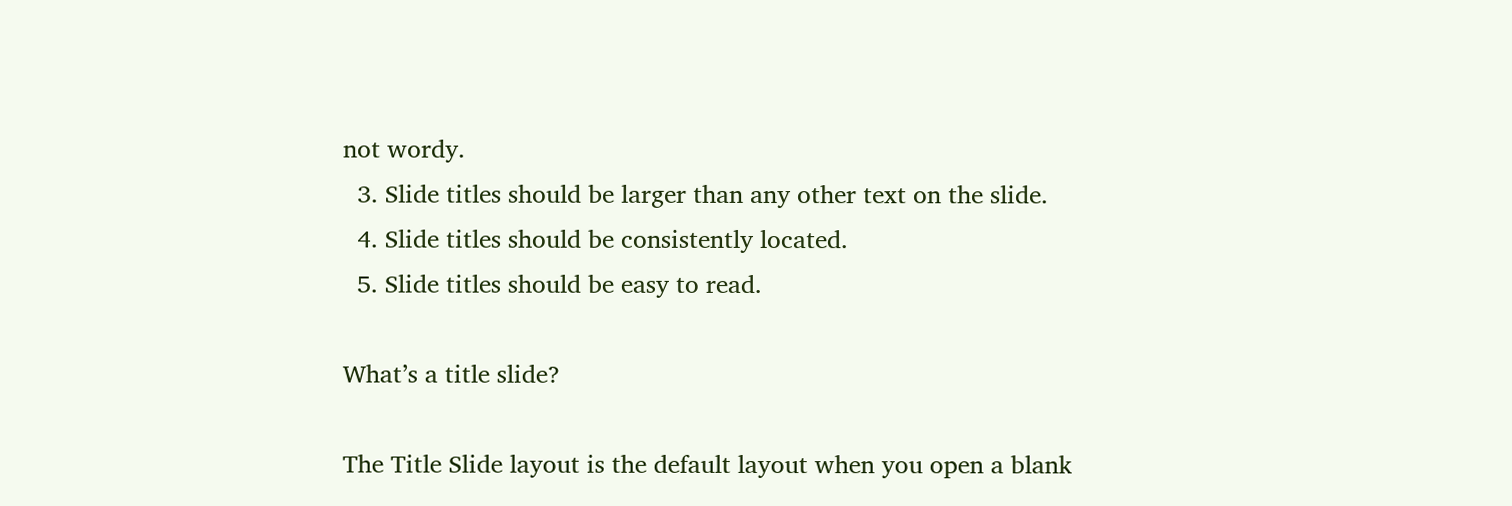not wordy.
  3. Slide titles should be larger than any other text on the slide.
  4. Slide titles should be consistently located.
  5. Slide titles should be easy to read.

What’s a title slide?

The Title Slide layout is the default layout when you open a blank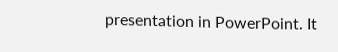presentation in PowerPoint. It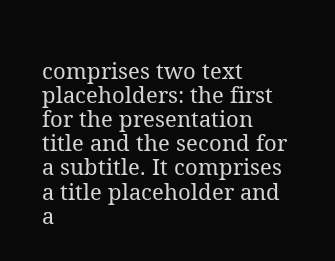comprises two text placeholders: the first for the presentation title and the second for a subtitle. It comprises a title placeholder and a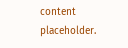content placeholder.